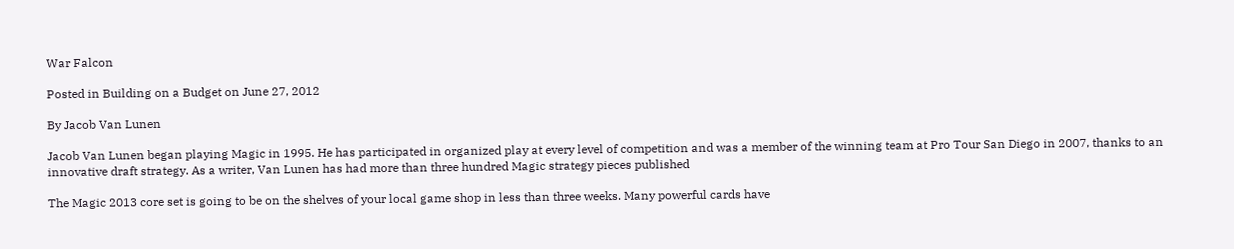War Falcon

Posted in Building on a Budget on June 27, 2012

By Jacob Van Lunen

Jacob Van Lunen began playing Magic in 1995. He has participated in organized play at every level of competition and was a member of the winning team at Pro Tour San Diego in 2007, thanks to an innovative draft strategy. As a writer, Van Lunen has had more than three hundred Magic strategy pieces published

The Magic 2013 core set is going to be on the shelves of your local game shop in less than three weeks. Many powerful cards have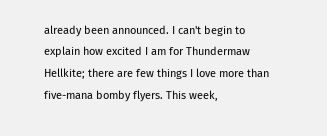already been announced. I can't begin to explain how excited I am for Thundermaw Hellkite; there are few things I love more than five-mana bomby flyers. This week,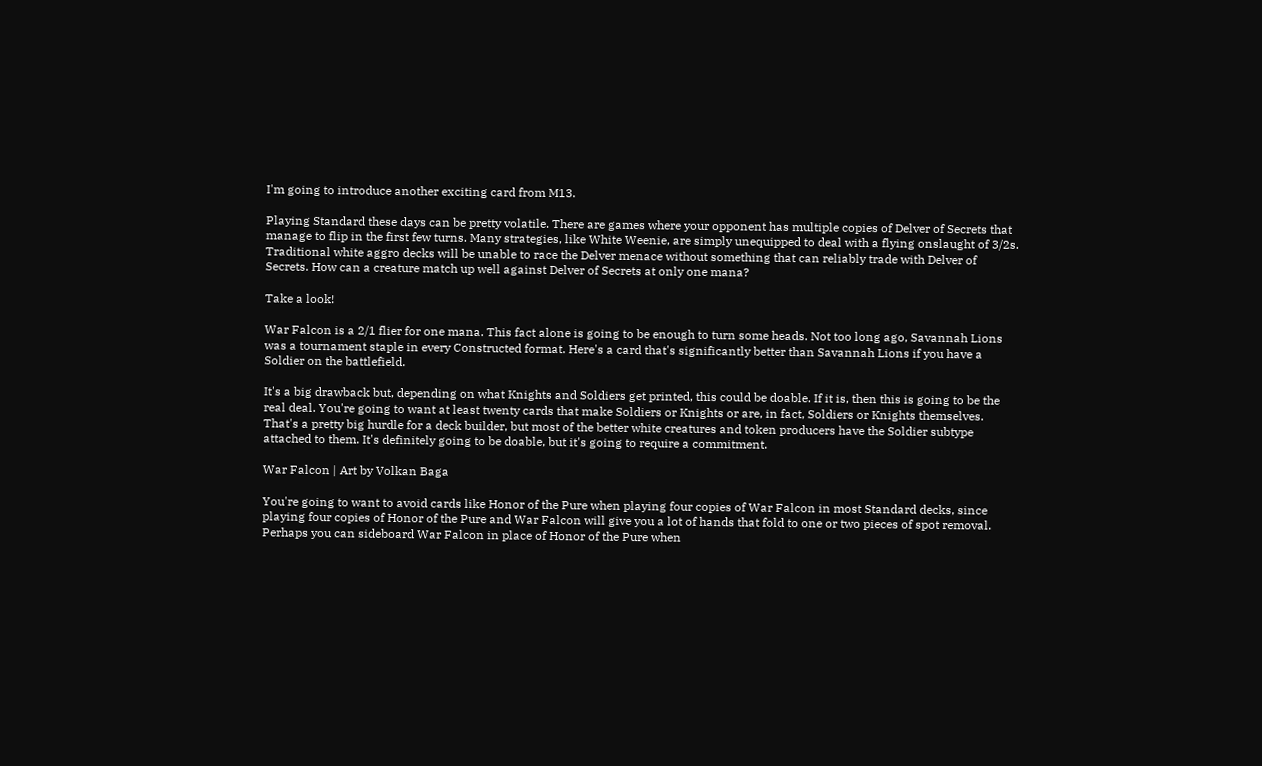I'm going to introduce another exciting card from M13.

Playing Standard these days can be pretty volatile. There are games where your opponent has multiple copies of Delver of Secrets that manage to flip in the first few turns. Many strategies, like White Weenie, are simply unequipped to deal with a flying onslaught of 3/2s. Traditional white aggro decks will be unable to race the Delver menace without something that can reliably trade with Delver of Secrets. How can a creature match up well against Delver of Secrets at only one mana?

Take a look!

War Falcon is a 2/1 flier for one mana. This fact alone is going to be enough to turn some heads. Not too long ago, Savannah Lions was a tournament staple in every Constructed format. Here's a card that's significantly better than Savannah Lions if you have a Soldier on the battlefield.

It's a big drawback but, depending on what Knights and Soldiers get printed, this could be doable. If it is, then this is going to be the real deal. You're going to want at least twenty cards that make Soldiers or Knights or are, in fact, Soldiers or Knights themselves. That's a pretty big hurdle for a deck builder, but most of the better white creatures and token producers have the Soldier subtype attached to them. It's definitely going to be doable, but it's going to require a commitment.

War Falcon | Art by Volkan Baga

You're going to want to avoid cards like Honor of the Pure when playing four copies of War Falcon in most Standard decks, since playing four copies of Honor of the Pure and War Falcon will give you a lot of hands that fold to one or two pieces of spot removal. Perhaps you can sideboard War Falcon in place of Honor of the Pure when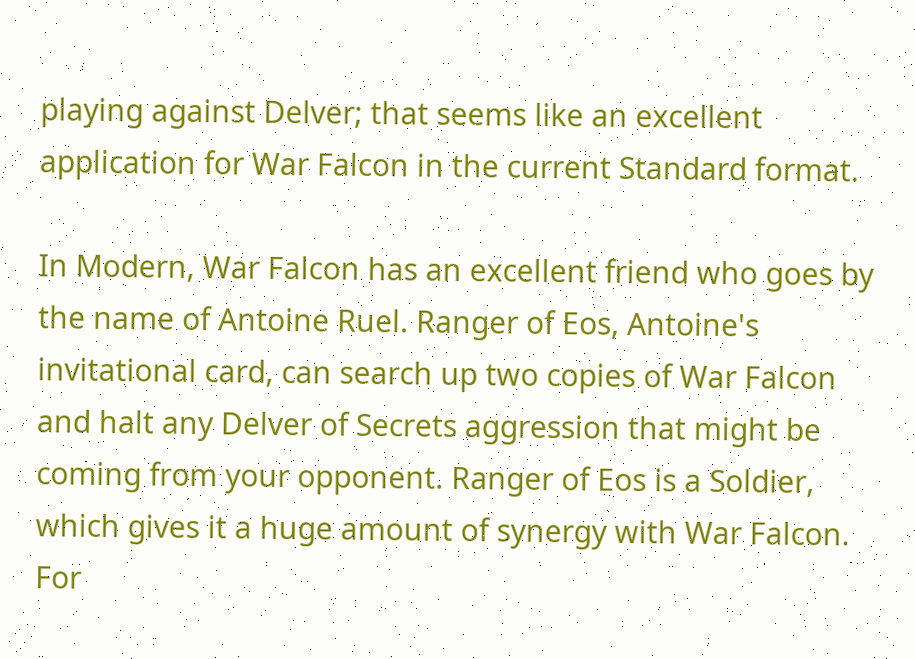playing against Delver; that seems like an excellent application for War Falcon in the current Standard format.

In Modern, War Falcon has an excellent friend who goes by the name of Antoine Ruel. Ranger of Eos, Antoine's invitational card, can search up two copies of War Falcon and halt any Delver of Secrets aggression that might be coming from your opponent. Ranger of Eos is a Soldier, which gives it a huge amount of synergy with War Falcon. For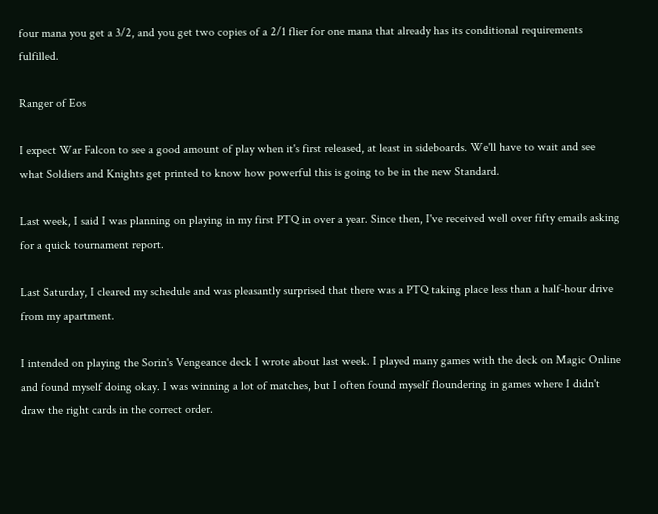four mana you get a 3/2, and you get two copies of a 2/1 flier for one mana that already has its conditional requirements fulfilled.

Ranger of Eos

I expect War Falcon to see a good amount of play when it's first released, at least in sideboards. We'll have to wait and see what Soldiers and Knights get printed to know how powerful this is going to be in the new Standard.

Last week, I said I was planning on playing in my first PTQ in over a year. Since then, I've received well over fifty emails asking for a quick tournament report.

Last Saturday, I cleared my schedule and was pleasantly surprised that there was a PTQ taking place less than a half-hour drive from my apartment.

I intended on playing the Sorin's Vengeance deck I wrote about last week. I played many games with the deck on Magic Online and found myself doing okay. I was winning a lot of matches, but I often found myself floundering in games where I didn't draw the right cards in the correct order.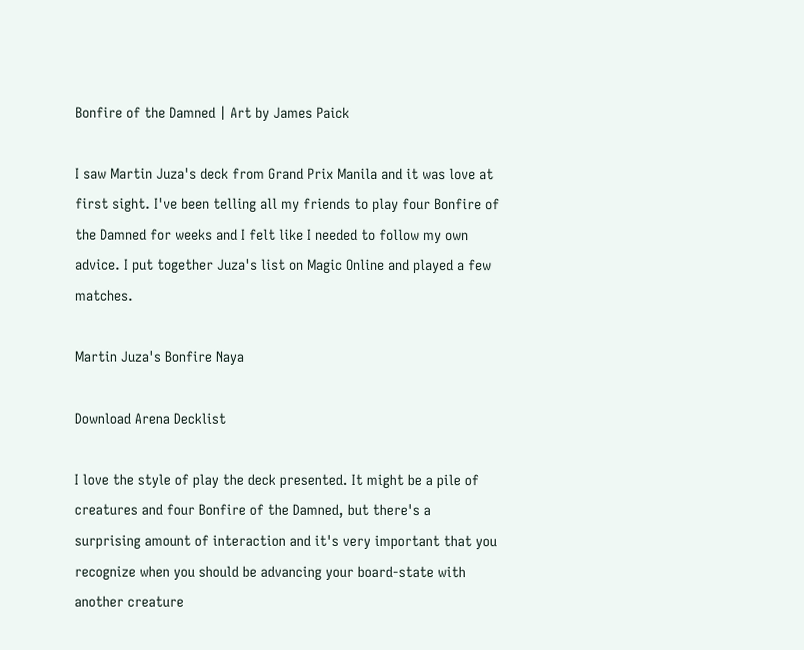Bonfire of the Damned | Art by James Paick

I saw Martin Juza's deck from Grand Prix Manila and it was love at first sight. I've been telling all my friends to play four Bonfire of the Damned for weeks and I felt like I needed to follow my own advice. I put together Juza's list on Magic Online and played a few matches.

Martin Juza's Bonfire Naya

Download Arena Decklist

I love the style of play the deck presented. It might be a pile of creatures and four Bonfire of the Damned, but there's a surprising amount of interaction and it's very important that you recognize when you should be advancing your board-state with another creature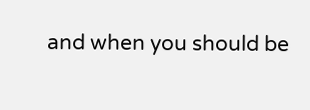and when you should be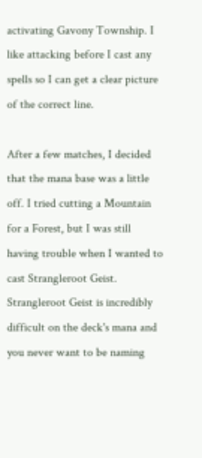activating Gavony Township. I like attacking before I cast any spells so I can get a clear picture of the correct line.

After a few matches, I decided that the mana base was a little off. I tried cutting a Mountain for a Forest, but I was still having trouble when I wanted to cast Strangleroot Geist. Strangleroot Geist is incredibly difficult on the deck's mana and you never want to be naming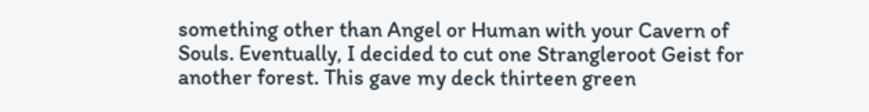something other than Angel or Human with your Cavern of Souls. Eventually, I decided to cut one Strangleroot Geist for another forest. This gave my deck thirteen green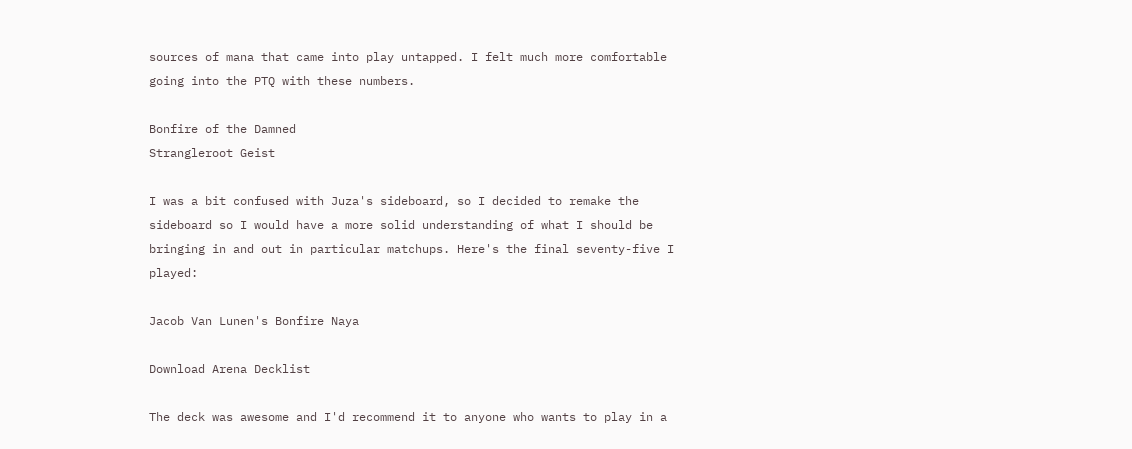sources of mana that came into play untapped. I felt much more comfortable going into the PTQ with these numbers.

Bonfire of the Damned
Strangleroot Geist

I was a bit confused with Juza's sideboard, so I decided to remake the sideboard so I would have a more solid understanding of what I should be bringing in and out in particular matchups. Here's the final seventy-five I played:

Jacob Van Lunen's Bonfire Naya

Download Arena Decklist

The deck was awesome and I'd recommend it to anyone who wants to play in a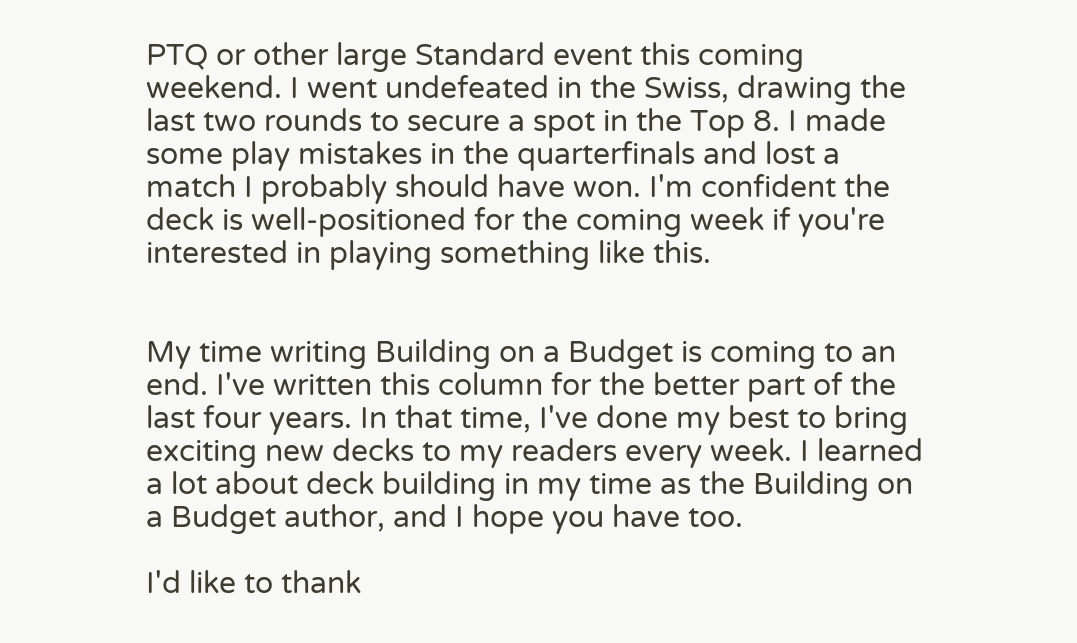PTQ or other large Standard event this coming weekend. I went undefeated in the Swiss, drawing the last two rounds to secure a spot in the Top 8. I made some play mistakes in the quarterfinals and lost a match I probably should have won. I'm confident the deck is well-positioned for the coming week if you're interested in playing something like this.


My time writing Building on a Budget is coming to an end. I've written this column for the better part of the last four years. In that time, I've done my best to bring exciting new decks to my readers every week. I learned a lot about deck building in my time as the Building on a Budget author, and I hope you have too.

I'd like to thank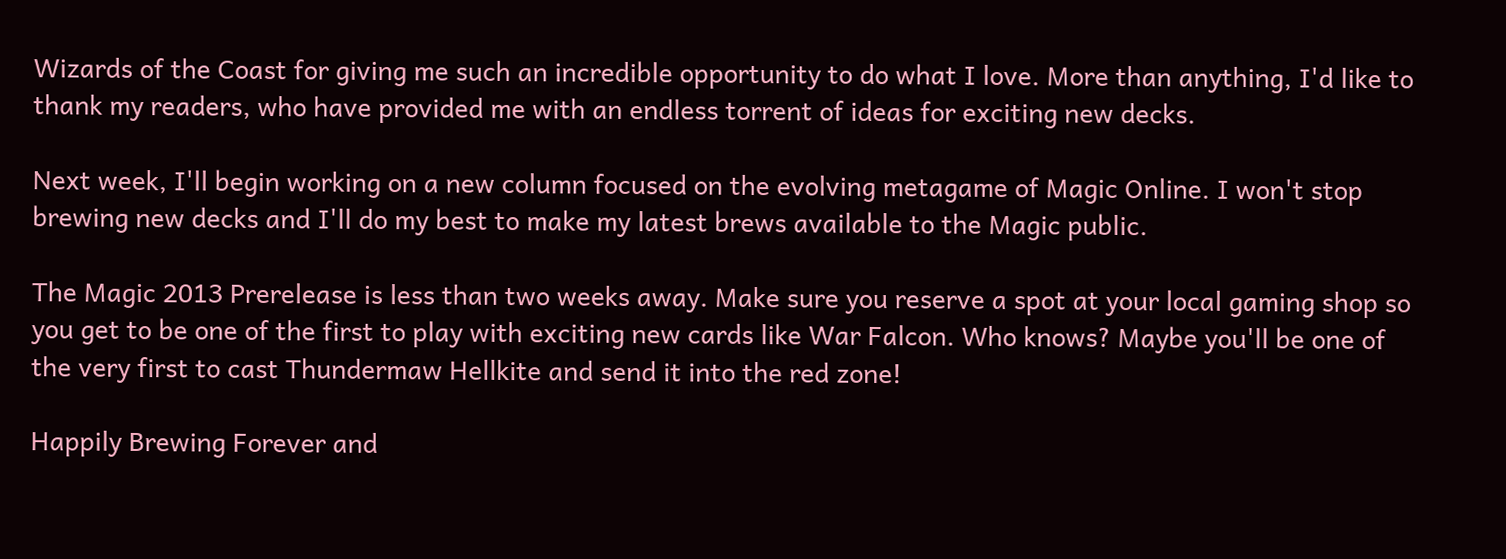Wizards of the Coast for giving me such an incredible opportunity to do what I love. More than anything, I'd like to thank my readers, who have provided me with an endless torrent of ideas for exciting new decks.

Next week, I'll begin working on a new column focused on the evolving metagame of Magic Online. I won't stop brewing new decks and I'll do my best to make my latest brews available to the Magic public.

The Magic 2013 Prerelease is less than two weeks away. Make sure you reserve a spot at your local gaming shop so you get to be one of the first to play with exciting new cards like War Falcon. Who knows? Maybe you'll be one of the very first to cast Thundermaw Hellkite and send it into the red zone!

Happily Brewing Forever and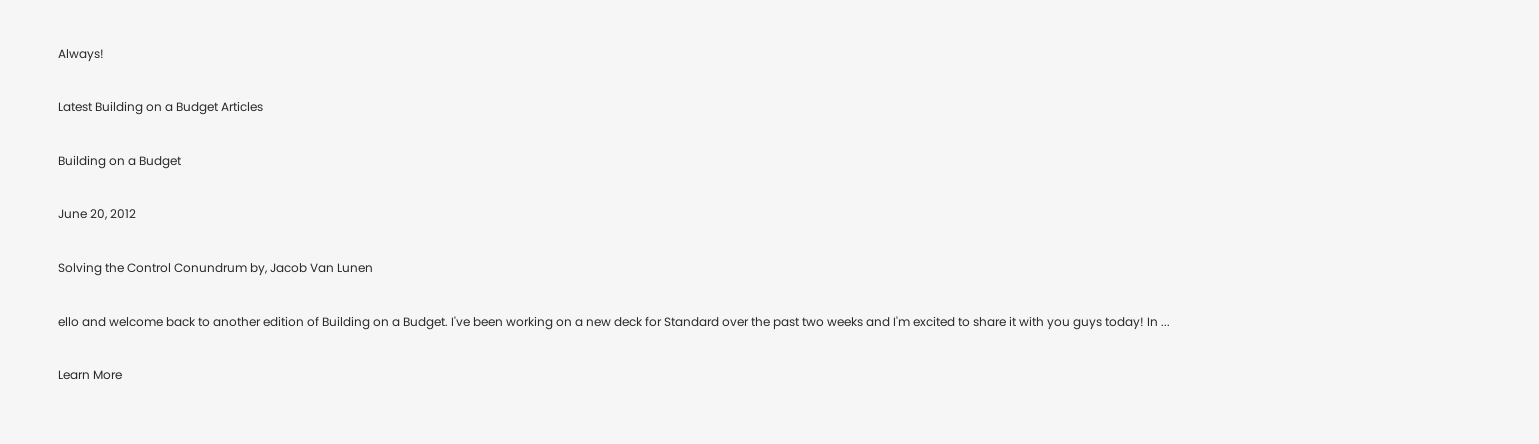Always!

Latest Building on a Budget Articles

Building on a Budget

June 20, 2012

Solving the Control Conundrum by, Jacob Van Lunen

ello and welcome back to another edition of Building on a Budget. I've been working on a new deck for Standard over the past two weeks and I'm excited to share it with you guys today! In ...

Learn More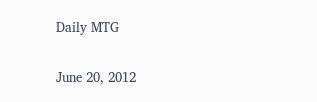Daily MTG

June 20, 2012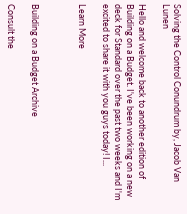Solving the Control Conundrum by, Jacob Van Lunen

Hello and welcome back to another edition of Building on a Budget. I've been working on a new deck for Standard over the past two weeks and I'm excited to share it with you guys today! I...

Learn More



Building on a Budget Archive

Consult the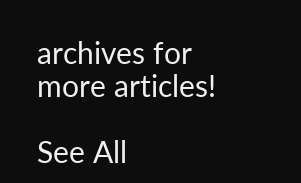archives for more articles!

See All